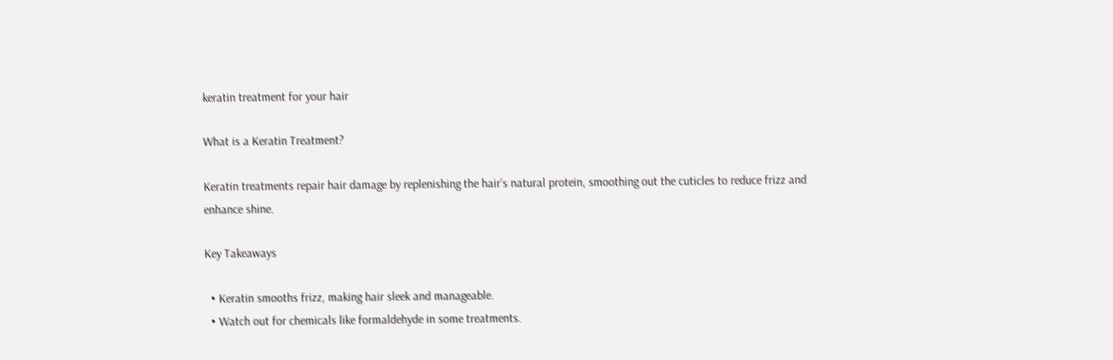keratin treatment for your hair

What is a Keratin Treatment?

Keratin treatments repair hair damage by replenishing the hair’s natural protein, smoothing out the cuticles to reduce frizz and enhance shine.

Key Takeaways

  • Keratin smooths frizz, making hair sleek and manageable.
  • Watch out for chemicals like formaldehyde in some treatments.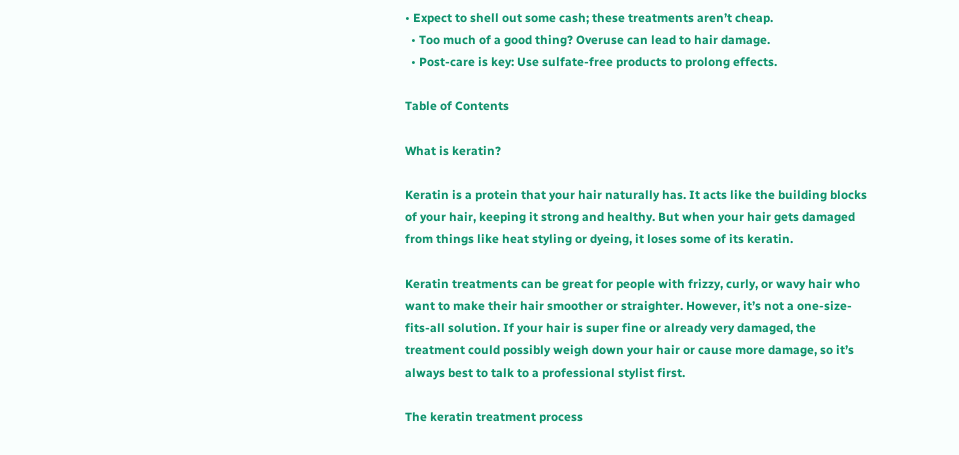• Expect to shell out some cash; these treatments aren’t cheap.
  • Too much of a good thing? Overuse can lead to hair damage.
  • Post-care is key: Use sulfate-free products to prolong effects.

Table of Contents

What is keratin?

Keratin is a protein that your hair naturally has. It acts like the building blocks of your hair, keeping it strong and healthy. But when your hair gets damaged from things like heat styling or dyeing, it loses some of its keratin.

Keratin treatments can be great for people with frizzy, curly, or wavy hair who want to make their hair smoother or straighter. However, it’s not a one-size-fits-all solution. If your hair is super fine or already very damaged, the treatment could possibly weigh down your hair or cause more damage, so it’s always best to talk to a professional stylist first.

The keratin treatment process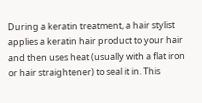During a keratin treatment, a hair stylist applies a keratin hair product to your hair and then uses heat (usually with a flat iron or hair straightener) to seal it in. This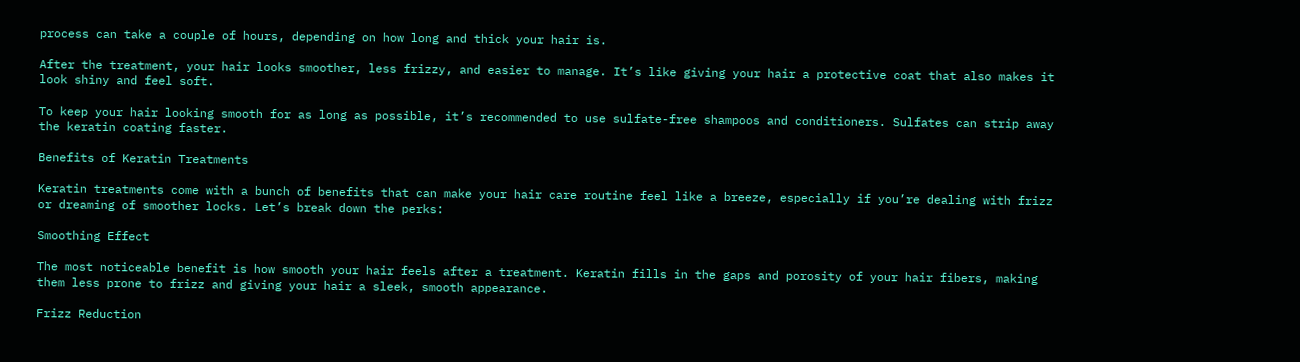process can take a couple of hours, depending on how long and thick your hair is.

After the treatment, your hair looks smoother, less frizzy, and easier to manage. It’s like giving your hair a protective coat that also makes it look shiny and feel soft.

To keep your hair looking smooth for as long as possible, it’s recommended to use sulfate-free shampoos and conditioners. Sulfates can strip away the keratin coating faster.

Benefits of Keratin Treatments

Keratin treatments come with a bunch of benefits that can make your hair care routine feel like a breeze, especially if you’re dealing with frizz or dreaming of smoother locks. Let’s break down the perks:

Smoothing Effect

The most noticeable benefit is how smooth your hair feels after a treatment. Keratin fills in the gaps and porosity of your hair fibers, making them less prone to frizz and giving your hair a sleek, smooth appearance.

Frizz Reduction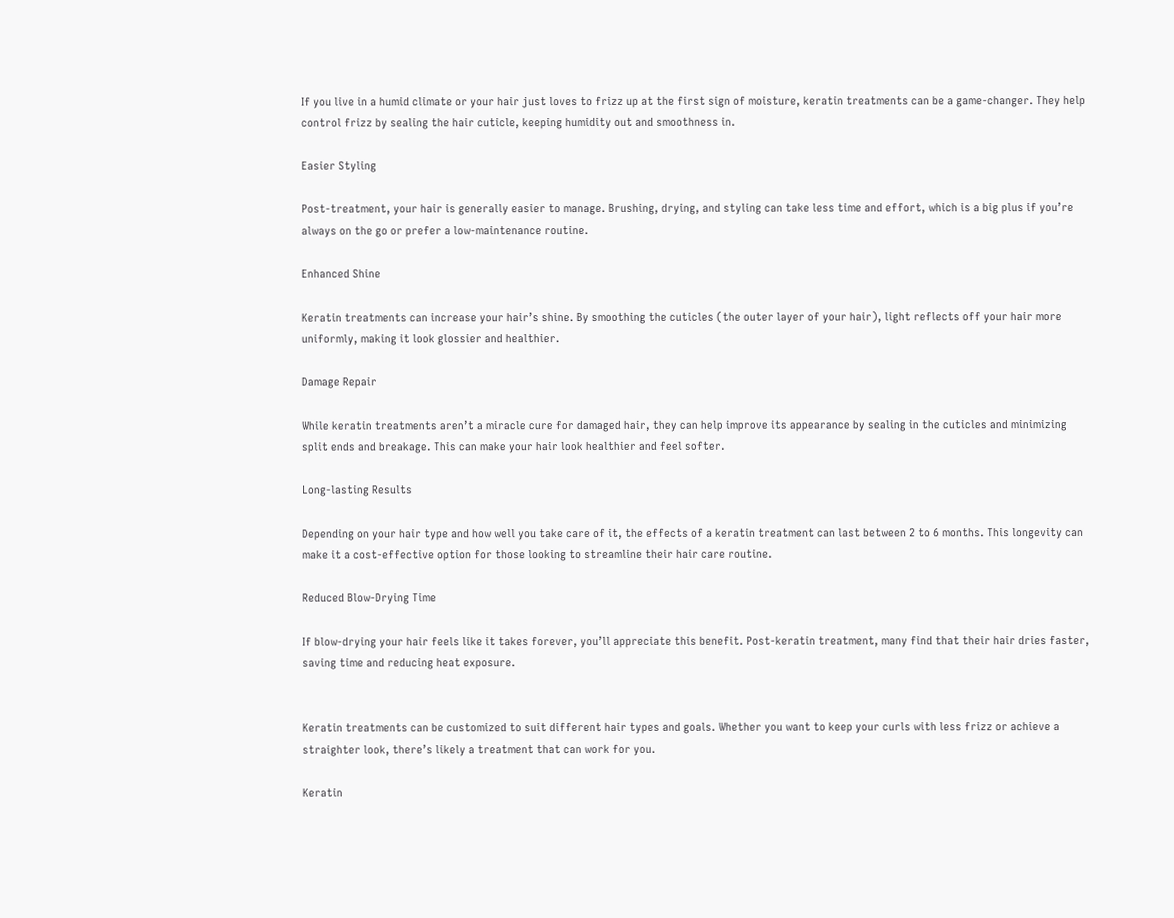If you live in a humid climate or your hair just loves to frizz up at the first sign of moisture, keratin treatments can be a game-changer. They help control frizz by sealing the hair cuticle, keeping humidity out and smoothness in.

Easier Styling

Post-treatment, your hair is generally easier to manage. Brushing, drying, and styling can take less time and effort, which is a big plus if you’re always on the go or prefer a low-maintenance routine.

Enhanced Shine

Keratin treatments can increase your hair’s shine. By smoothing the cuticles (the outer layer of your hair), light reflects off your hair more uniformly, making it look glossier and healthier.

Damage Repair

While keratin treatments aren’t a miracle cure for damaged hair, they can help improve its appearance by sealing in the cuticles and minimizing split ends and breakage. This can make your hair look healthier and feel softer.

Long-lasting Results

Depending on your hair type and how well you take care of it, the effects of a keratin treatment can last between 2 to 6 months. This longevity can make it a cost-effective option for those looking to streamline their hair care routine.

Reduced Blow-Drying Time

If blow-drying your hair feels like it takes forever, you’ll appreciate this benefit. Post-keratin treatment, many find that their hair dries faster, saving time and reducing heat exposure.


Keratin treatments can be customized to suit different hair types and goals. Whether you want to keep your curls with less frizz or achieve a straighter look, there’s likely a treatment that can work for you.

Keratin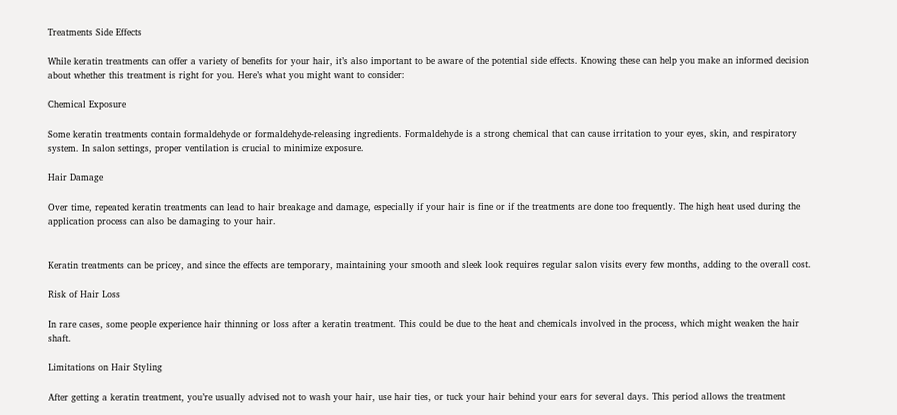Treatments Side Effects

While keratin treatments can offer a variety of benefits for your hair, it’s also important to be aware of the potential side effects. Knowing these can help you make an informed decision about whether this treatment is right for you. Here’s what you might want to consider:

Chemical Exposure

Some keratin treatments contain formaldehyde or formaldehyde-releasing ingredients. Formaldehyde is a strong chemical that can cause irritation to your eyes, skin, and respiratory system. In salon settings, proper ventilation is crucial to minimize exposure.

Hair Damage

Over time, repeated keratin treatments can lead to hair breakage and damage, especially if your hair is fine or if the treatments are done too frequently. The high heat used during the application process can also be damaging to your hair.


Keratin treatments can be pricey, and since the effects are temporary, maintaining your smooth and sleek look requires regular salon visits every few months, adding to the overall cost.

Risk of Hair Loss

In rare cases, some people experience hair thinning or loss after a keratin treatment. This could be due to the heat and chemicals involved in the process, which might weaken the hair shaft.

Limitations on Hair Styling

After getting a keratin treatment, you’re usually advised not to wash your hair, use hair ties, or tuck your hair behind your ears for several days. This period allows the treatment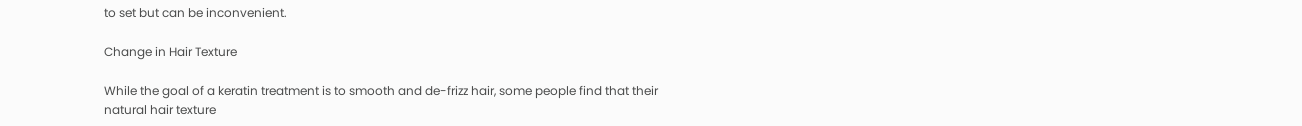to set but can be inconvenient.

Change in Hair Texture

While the goal of a keratin treatment is to smooth and de-frizz hair, some people find that their natural hair texture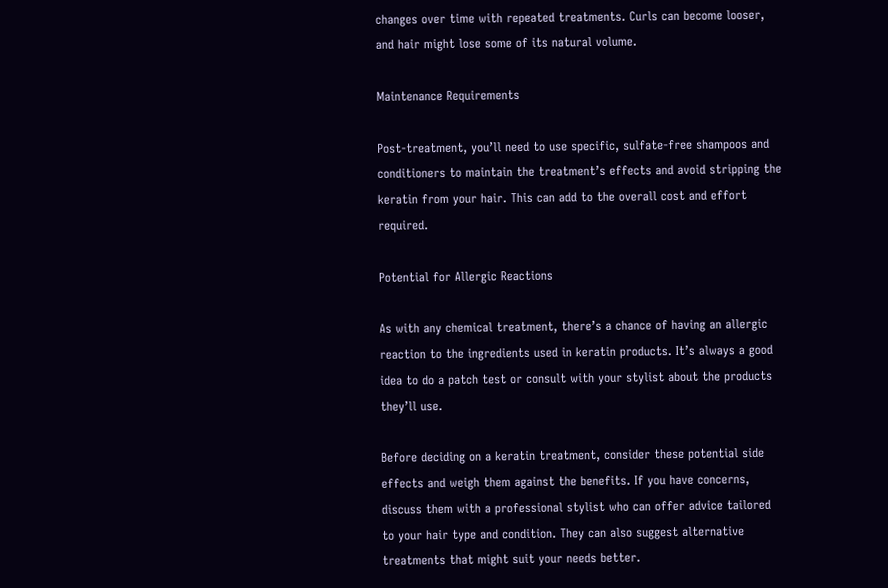changes over time with repeated treatments. Curls can become looser, and hair might lose some of its natural volume.

Maintenance Requirements

Post-treatment, you’ll need to use specific, sulfate-free shampoos and conditioners to maintain the treatment’s effects and avoid stripping the keratin from your hair. This can add to the overall cost and effort required.

Potential for Allergic Reactions

As with any chemical treatment, there’s a chance of having an allergic reaction to the ingredients used in keratin products. It’s always a good idea to do a patch test or consult with your stylist about the products they’ll use.

Before deciding on a keratin treatment, consider these potential side effects and weigh them against the benefits. If you have concerns, discuss them with a professional stylist who can offer advice tailored to your hair type and condition. They can also suggest alternative treatments that might suit your needs better.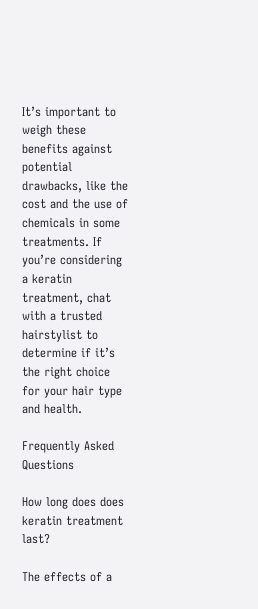It’s important to weigh these benefits against potential drawbacks, like the cost and the use of chemicals in some treatments. If you’re considering a keratin treatment, chat with a trusted hairstylist to determine if it’s the right choice for your hair type and health.

Frequently Asked Questions

How long does does keratin treatment last?

The effects of a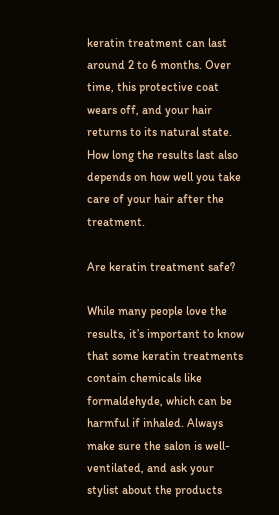keratin treatment can last around 2 to 6 months. Over time, this protective coat wears off, and your hair returns to its natural state. How long the results last also depends on how well you take care of your hair after the treatment.

Are keratin treatment safe?

While many people love the results, it’s important to know that some keratin treatments contain chemicals like formaldehyde, which can be harmful if inhaled. Always make sure the salon is well-ventilated, and ask your stylist about the products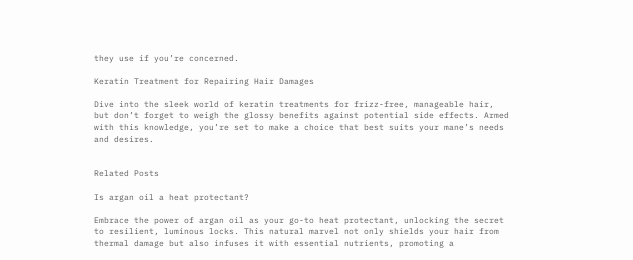they use if you’re concerned.

Keratin Treatment for Repairing Hair Damages

Dive into the sleek world of keratin treatments for frizz-free, manageable hair, but don’t forget to weigh the glossy benefits against potential side effects. Armed with this knowledge, you’re set to make a choice that best suits your mane’s needs and desires.


Related Posts

Is argan oil a heat protectant?

Embrace the power of argan oil as your go-to heat protectant, unlocking the secret to resilient, luminous locks. This natural marvel not only shields your hair from thermal damage but also infuses it with essential nutrients, promoting a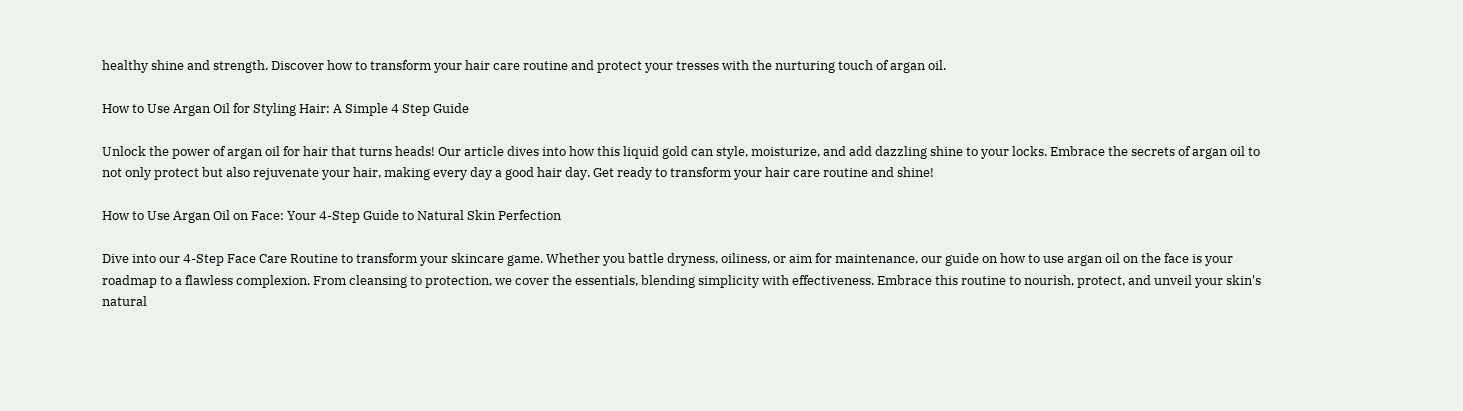healthy shine and strength. Discover how to transform your hair care routine and protect your tresses with the nurturing touch of argan oil.

How to Use Argan Oil for Styling Hair: A Simple 4 Step Guide

Unlock the power of argan oil for hair that turns heads! Our article dives into how this liquid gold can style, moisturize, and add dazzling shine to your locks. Embrace the secrets of argan oil to not only protect but also rejuvenate your hair, making every day a good hair day. Get ready to transform your hair care routine and shine!

How to Use Argan Oil on Face: Your 4-Step Guide to Natural Skin Perfection

Dive into our 4-Step Face Care Routine to transform your skincare game. Whether you battle dryness, oiliness, or aim for maintenance, our guide on how to use argan oil on the face is your roadmap to a flawless complexion. From cleansing to protection, we cover the essentials, blending simplicity with effectiveness. Embrace this routine to nourish, protect, and unveil your skin's natural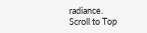radiance.
Scroll to Top